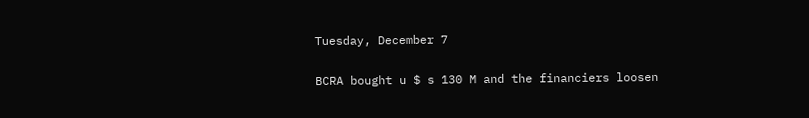Tuesday, December 7

BCRA bought u $ s 130 M and the financiers loosen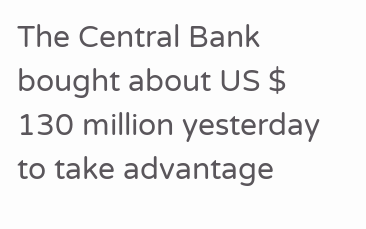The Central Bank bought about US $ 130 million yesterday to take advantage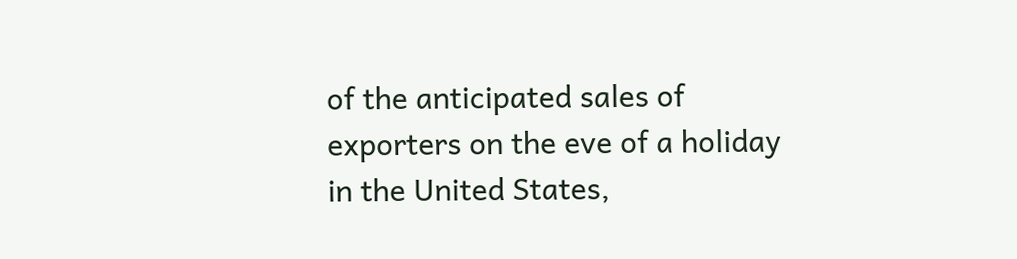of the anticipated sales of exporters on the eve of a holiday in the United States,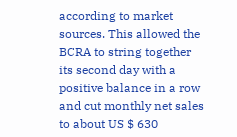according to market sources. This allowed the BCRA to string together its second day with a positive balance in a row and cut monthly net sales to about US $ 630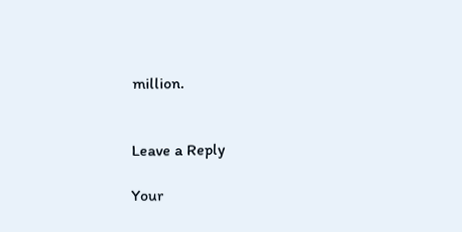million.


Leave a Reply

Your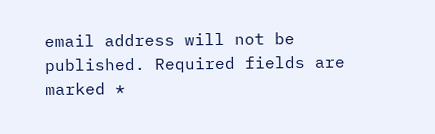email address will not be published. Required fields are marked *